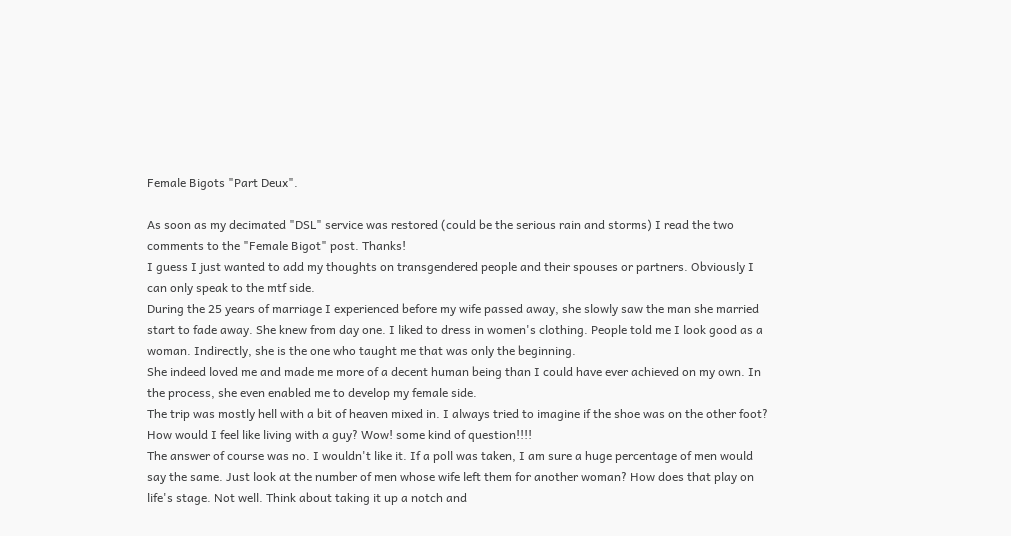Female Bigots "Part Deux".

As soon as my decimated "DSL" service was restored (could be the serious rain and storms) I read the two comments to the "Female Bigot" post. Thanks!
I guess I just wanted to add my thoughts on transgendered people and their spouses or partners. Obviously I can only speak to the mtf side.
During the 25 years of marriage I experienced before my wife passed away, she slowly saw the man she married start to fade away. She knew from day one. I liked to dress in women's clothing. People told me I look good as a woman. Indirectly, she is the one who taught me that was only the beginning.
She indeed loved me and made me more of a decent human being than I could have ever achieved on my own. In the process, she even enabled me to develop my female side.
The trip was mostly hell with a bit of heaven mixed in. I always tried to imagine if the shoe was on the other foot? How would I feel like living with a guy? Wow! some kind of question!!!!
The answer of course was no. I wouldn't like it. If a poll was taken, I am sure a huge percentage of men would say the same. Just look at the number of men whose wife left them for another woman? How does that play on life's stage. Not well. Think about taking it up a notch and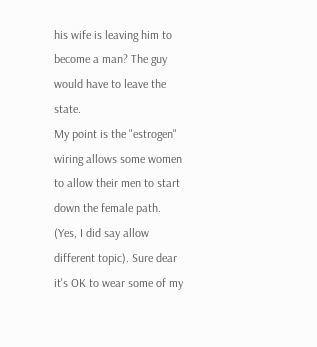his wife is leaving him to become a man? The guy would have to leave the state.
My point is the "estrogen" wiring allows some women to allow their men to start down the female path. (Yes, I did say allow different topic). Sure dear it's OK to wear some of my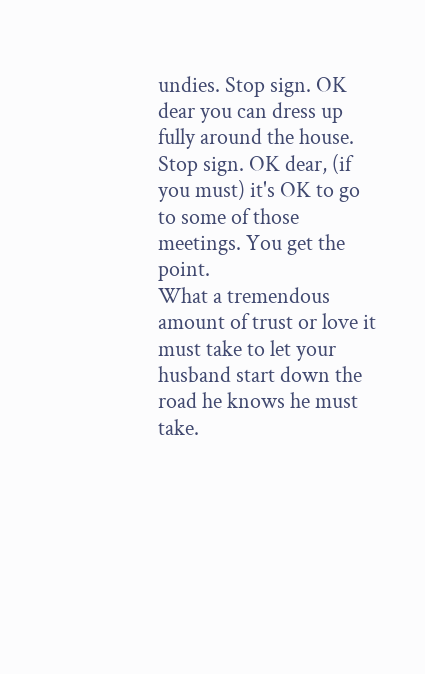undies. Stop sign. OK dear you can dress up fully around the house. Stop sign. OK dear, (if you must) it's OK to go to some of those meetings. You get the point.
What a tremendous amount of trust or love it must take to let your husband start down the road he knows he must take.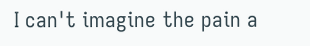I can't imagine the pain a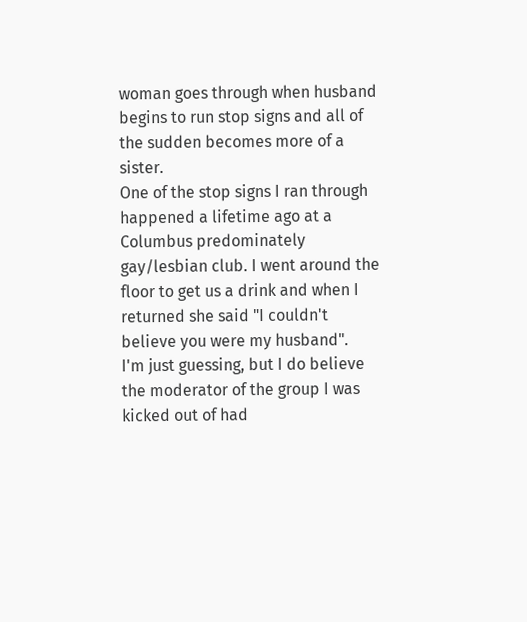woman goes through when husband begins to run stop signs and all of the sudden becomes more of a sister.
One of the stop signs I ran through happened a lifetime ago at a Columbus predominately gay/lesbian club. I went around the floor to get us a drink and when I returned she said "I couldn't believe you were my husband".
I'm just guessing, but I do believe the moderator of the group I was kicked out of had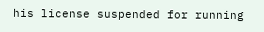his license suspended for running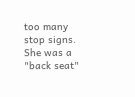too many stop signs.
She was a "back seat"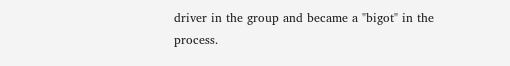driver in the group and became a "bigot" in the process.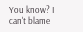You know? I can't blame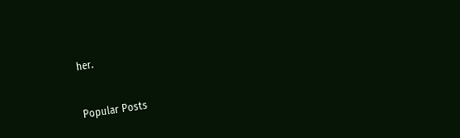her.


Popular Posts